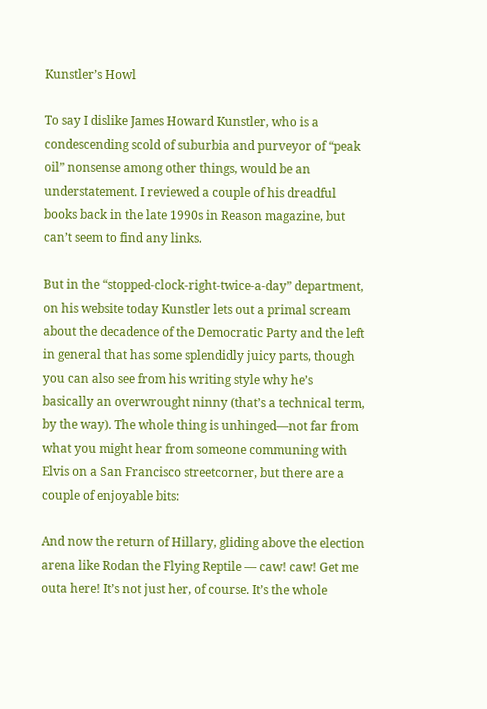Kunstler’s Howl

To say I dislike James Howard Kunstler, who is a condescending scold of suburbia and purveyor of “peak oil” nonsense among other things, would be an understatement. I reviewed a couple of his dreadful books back in the late 1990s in Reason magazine, but can’t seem to find any links.

But in the “stopped-clock-right-twice-a-day” department, on his website today Kunstler lets out a primal scream about the decadence of the Democratic Party and the left in general that has some splendidly juicy parts, though you can also see from his writing style why he’s basically an overwrought ninny (that’s a technical term, by the way). The whole thing is unhinged—not far from what you might hear from someone communing with Elvis on a San Francisco streetcorner, but there are a couple of enjoyable bits:

And now the return of Hillary, gliding above the election arena like Rodan the Flying Reptile — caw! caw! Get me outa here! It’s not just her, of course. It’s the whole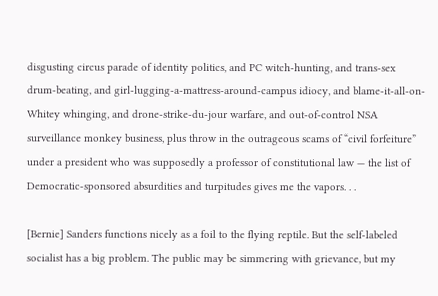disgusting circus parade of identity politics, and PC witch-hunting, and trans-sex drum-beating, and girl-lugging-a-mattress-around-campus idiocy, and blame-it-all-on-Whitey whinging, and drone-strike-du-jour warfare, and out-of-control NSA surveillance monkey business, plus throw in the outrageous scams of “civil forfeiture” under a president who was supposedly a professor of constitutional law — the list of Democratic-sponsored absurdities and turpitudes gives me the vapors. . .

[Bernie] Sanders functions nicely as a foil to the flying reptile. But the self-labeled socialist has a big problem. The public may be simmering with grievance, but my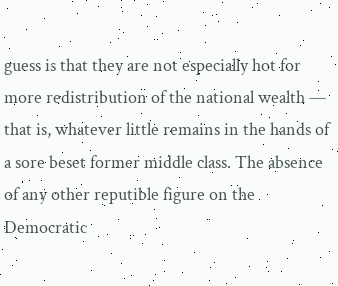guess is that they are not especially hot for more redistribution of the national wealth — that is, whatever little remains in the hands of a sore beset former middle class. The absence of any other reputible figure on the Democratic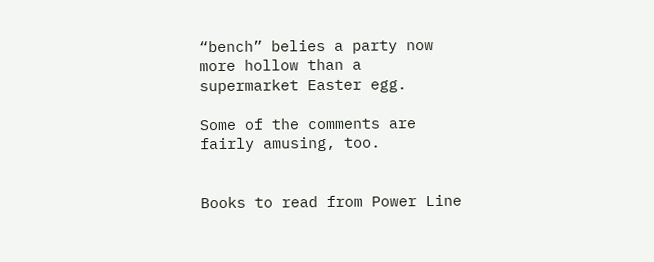“bench” belies a party now more hollow than a supermarket Easter egg.

Some of the comments are fairly amusing, too.


Books to read from Power Line